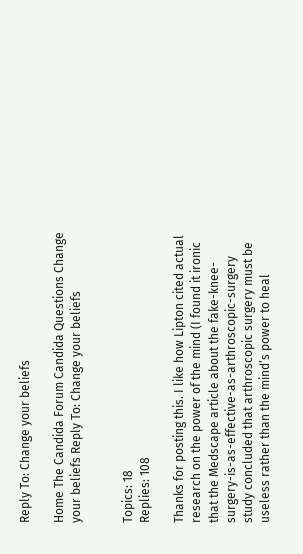Reply To: Change your beliefs

Home The Candida Forum Candida Questions Change your beliefs Reply To: Change your beliefs


Topics: 18
Replies: 108

Thanks for posting this. I like how Lipton cited actual research on the power of the mind (I found it ironic that the Medscape article about the fake-knee-surgery-is-as-effective-as-arthroscopic-surgery study concluded that arthroscopic surgery must be useless rather than the mind’s power to heal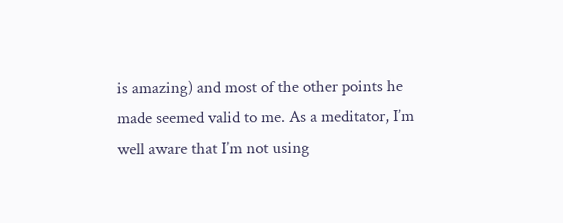is amazing) and most of the other points he made seemed valid to me. As a meditator, I’m well aware that I’m not using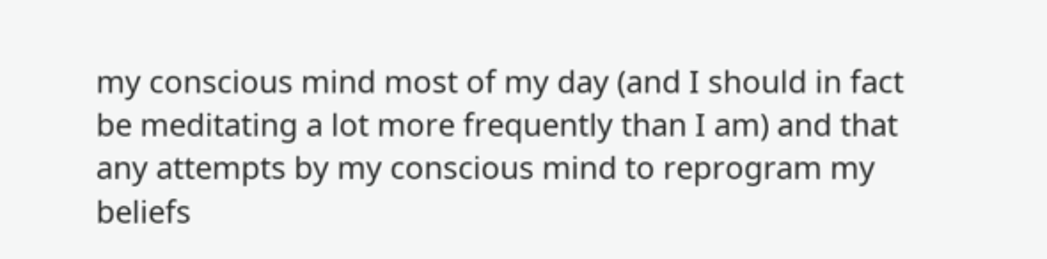my conscious mind most of my day (and I should in fact be meditating a lot more frequently than I am) and that any attempts by my conscious mind to reprogram my beliefs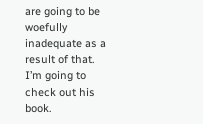are going to be woefully inadequate as a result of that. I’m going to check out his book.